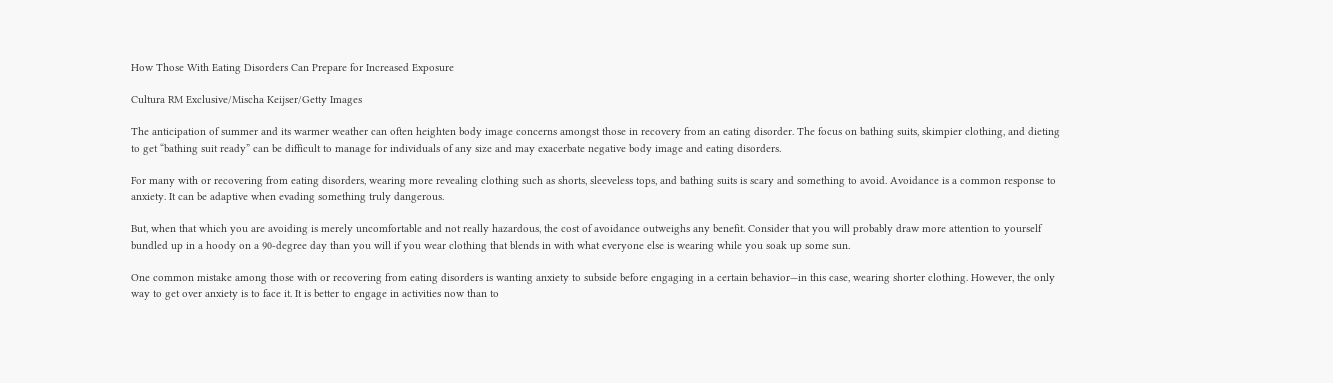How Those With Eating Disorders Can Prepare for Increased Exposure

Cultura RM Exclusive/Mischa Keijser/Getty Images

The anticipation of summer and its warmer weather can often heighten body image concerns amongst those in recovery from an eating disorder. The focus on bathing suits, skimpier clothing, and dieting to get “bathing suit ready” can be difficult to manage for individuals of any size and may exacerbate negative body image and eating disorders.

For many with or recovering from eating disorders, wearing more revealing clothing such as shorts, sleeveless tops, and bathing suits is scary and something to avoid. Avoidance is a common response to anxiety. It can be adaptive when evading something truly dangerous.

But, when that which you are avoiding is merely uncomfortable and not really hazardous, the cost of avoidance outweighs any benefit. Consider that you will probably draw more attention to yourself bundled up in a hoody on a 90-degree day than you will if you wear clothing that blends in with what everyone else is wearing while you soak up some sun.

One common mistake among those with or recovering from eating disorders is wanting anxiety to subside before engaging in a certain behavior—in this case, wearing shorter clothing. However, the only way to get over anxiety is to face it. It is better to engage in activities now than to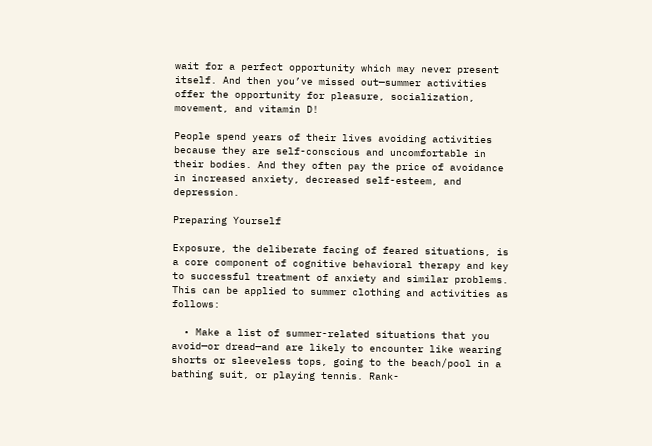wait for a perfect opportunity which may never present itself. And then you’ve missed out—summer activities offer the opportunity for pleasure, socialization, movement, and vitamin D!

People spend years of their lives avoiding activities because they are self-conscious and uncomfortable in their bodies. And they often pay the price of avoidance in increased anxiety, decreased self-esteem, and depression.

Preparing Yourself

Exposure, the deliberate facing of feared situations, is a core component of cognitive behavioral therapy and key to successful treatment of anxiety and similar problems. This can be applied to summer clothing and activities as follows:

  • Make a list of summer-related situations that you avoid—or dread—and are likely to encounter like wearing shorts or sleeveless tops, going to the beach/pool in a bathing suit, or playing tennis. Rank-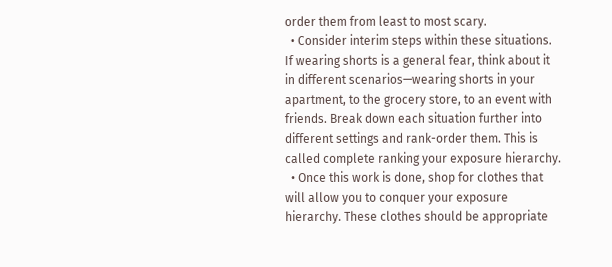order them from least to most scary.
  • Consider interim steps within these situations. If wearing shorts is a general fear, think about it in different scenarios—wearing shorts in your apartment, to the grocery store, to an event with friends. Break down each situation further into different settings and rank-order them. This is called complete ranking your exposure hierarchy.
  • Once this work is done, shop for clothes that will allow you to conquer your exposure hierarchy. These clothes should be appropriate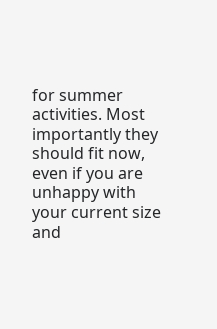for summer activities. Most importantly they should fit now, even if you are unhappy with your current size and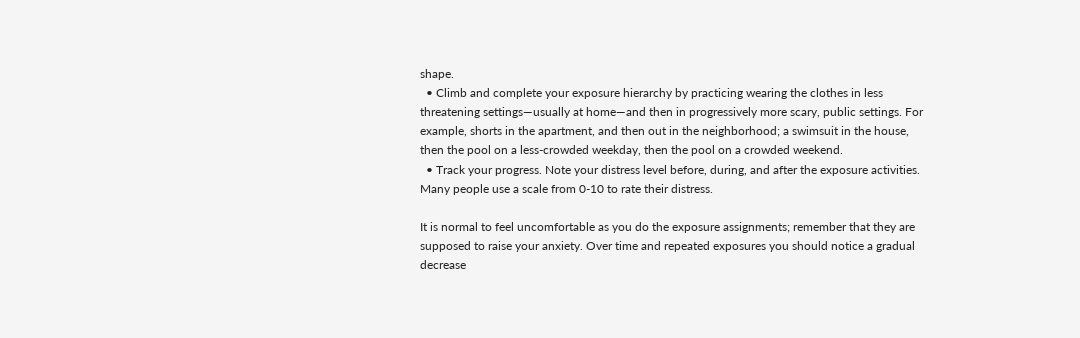shape.
  • Climb and complete your exposure hierarchy by practicing wearing the clothes in less threatening settings—usually at home—and then in progressively more scary, public settings. For example, shorts in the apartment, and then out in the neighborhood; a swimsuit in the house, then the pool on a less-crowded weekday, then the pool on a crowded weekend.
  • Track your progress. Note your distress level before, during, and after the exposure activities. Many people use a scale from 0-10 to rate their distress.

It is normal to feel uncomfortable as you do the exposure assignments; remember that they are supposed to raise your anxiety. Over time and repeated exposures you should notice a gradual decrease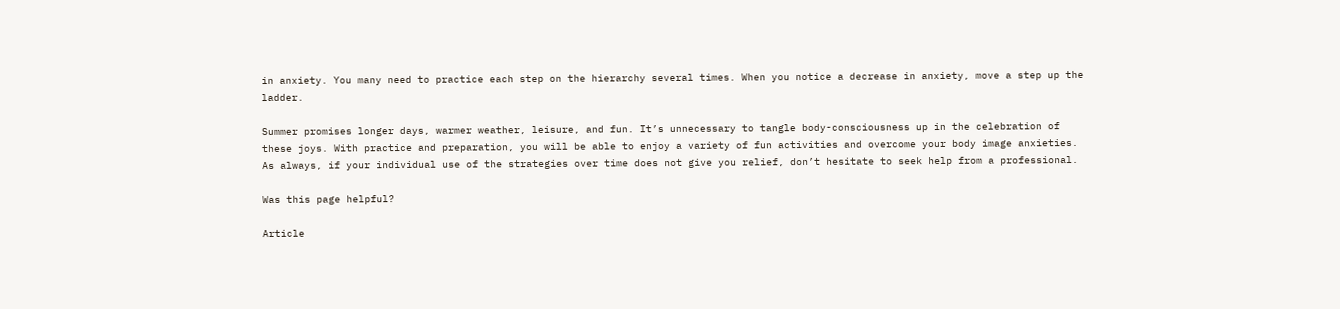in anxiety. You many need to practice each step on the hierarchy several times. When you notice a decrease in anxiety, move a step up the ladder.

Summer promises longer days, warmer weather, leisure, and fun. It’s unnecessary to tangle body-consciousness up in the celebration of these joys. With practice and preparation, you will be able to enjoy a variety of fun activities and overcome your body image anxieties. As always, if your individual use of the strategies over time does not give you relief, don’t hesitate to seek help from a professional.

Was this page helpful?

Article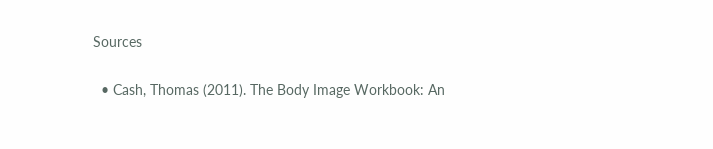Sources

  • Cash, Thomas (2011). The Body Image Workbook: An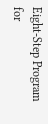Eight-Step Program for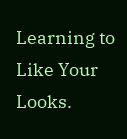Learning to Like Your Looks.